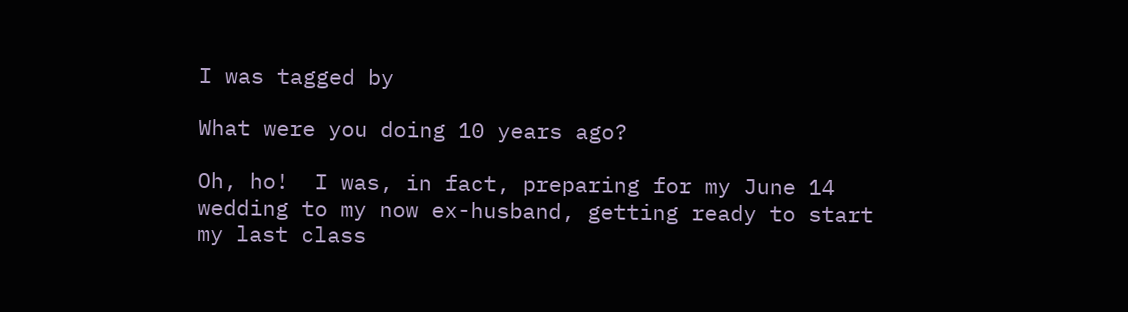I was tagged by

What were you doing 10 years ago?

Oh, ho!  I was, in fact, preparing for my June 14 wedding to my now ex-husband, getting ready to start my last class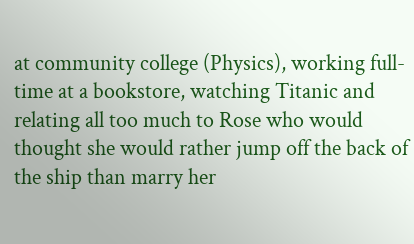at community college (Physics), working full-time at a bookstore, watching Titanic and relating all too much to Rose who would thought she would rather jump off the back of the ship than marry her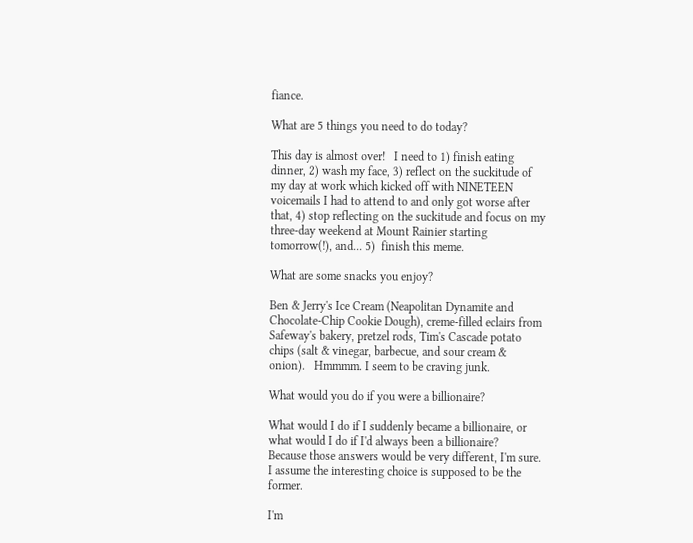fiance.

What are 5 things you need to do today?

This day is almost over!   I need to 1) finish eating dinner, 2) wash my face, 3) reflect on the suckitude of my day at work which kicked off with NINETEEN voicemails I had to attend to and only got worse after that, 4) stop reflecting on the suckitude and focus on my three-day weekend at Mount Rainier starting tomorrow(!), and... 5)  finish this meme.

What are some snacks you enjoy?

Ben & Jerry's Ice Cream (Neapolitan Dynamite and Chocolate-Chip Cookie Dough), creme-filled eclairs from Safeway's bakery, pretzel rods, Tim's Cascade potato chips (salt & vinegar, barbecue, and sour cream & onion).   Hmmmm. I seem to be craving junk.

What would you do if you were a billionaire?

What would I do if I suddenly became a billionaire, or what would I do if I'd always been a billionaire?   Because those answers would be very different, I'm sure.  I assume the interesting choice is supposed to be the former.

I'm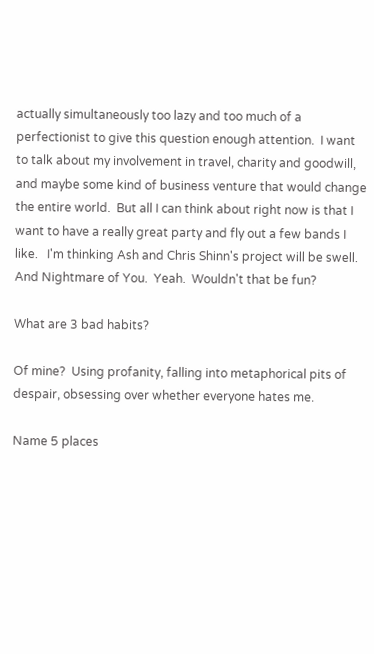actually simultaneously too lazy and too much of a perfectionist to give this question enough attention.  I want to talk about my involvement in travel, charity and goodwill, and maybe some kind of business venture that would change the entire world.  But all I can think about right now is that I want to have a really great party and fly out a few bands I like.   I'm thinking Ash and Chris Shinn's project will be swell.  And Nightmare of You.  Yeah.  Wouldn't that be fun?

What are 3 bad habits?

Of mine?  Using profanity, falling into metaphorical pits of despair, obsessing over whether everyone hates me.

Name 5 places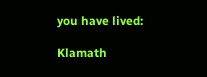you have lived:

Klamath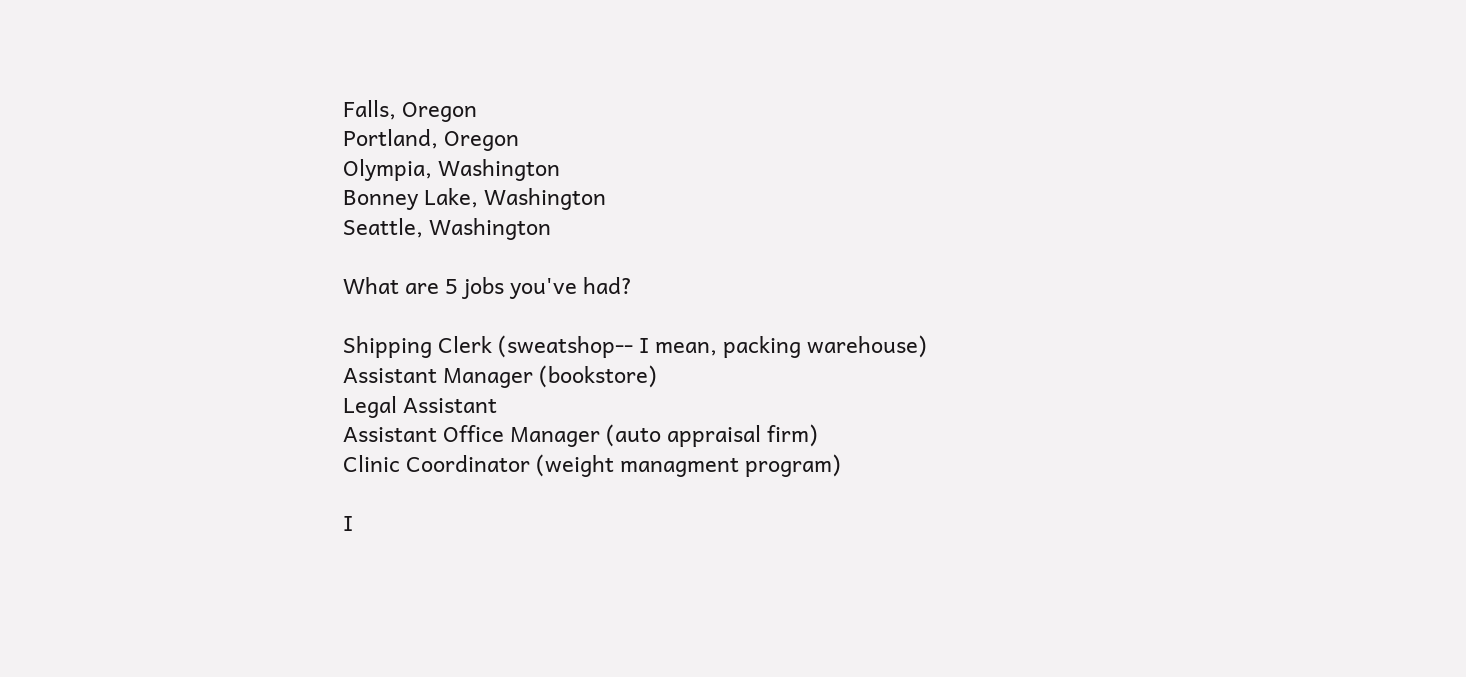Falls, Oregon
Portland, Oregon
Olympia, Washington
Bonney Lake, Washington
Seattle, Washington

What are 5 jobs you've had?

Shipping Clerk (sweatshop-- I mean, packing warehouse)
Assistant Manager (bookstore)
Legal Assistant
Assistant Office Manager (auto appraisal firm)
Clinic Coordinator (weight managment program)

I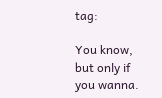tag:

You know, but only if you wanna.